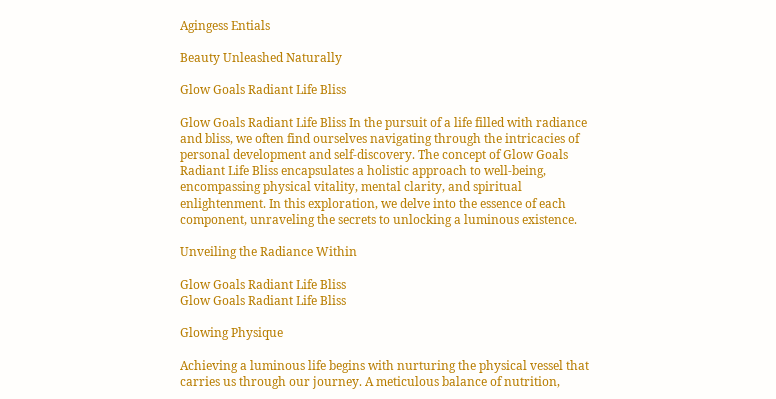Agingess Entials

Beauty Unleashed Naturally

Glow Goals Radiant Life Bliss

Glow Goals Radiant Life Bliss In the pursuit of a life filled with radiance and bliss, we often find ourselves navigating through the intricacies of personal development and self-discovery. The concept of Glow Goals Radiant Life Bliss encapsulates a holistic approach to well-being, encompassing physical vitality, mental clarity, and spiritual enlightenment. In this exploration, we delve into the essence of each component, unraveling the secrets to unlocking a luminous existence.

Unveiling the Radiance Within

Glow Goals Radiant Life Bliss
Glow Goals Radiant Life Bliss

Glowing Physique

Achieving a luminous life begins with nurturing the physical vessel that carries us through our journey. A meticulous balance of nutrition,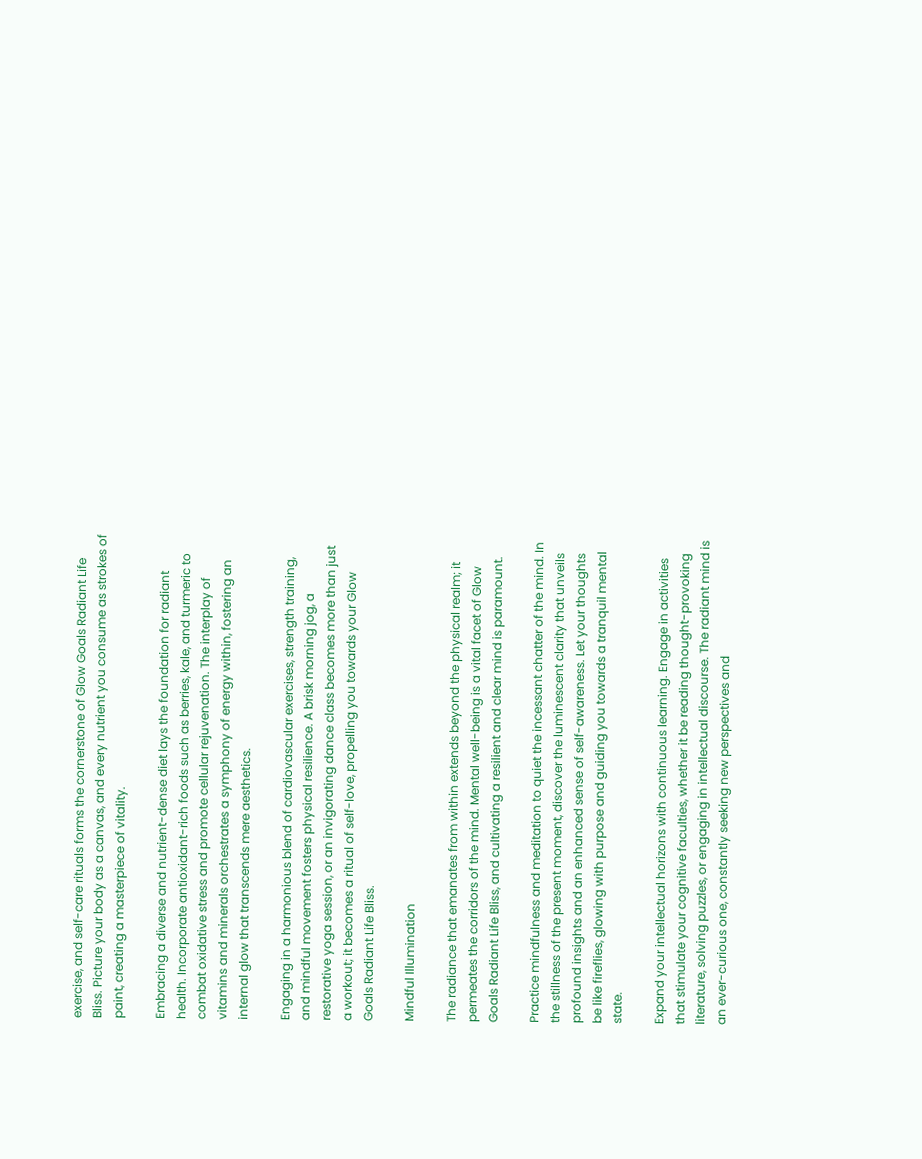exercise, and self-care rituals forms the cornerstone of Glow Goals Radiant Life Bliss. Picture your body as a canvas, and every nutrient you consume as strokes of paint, creating a masterpiece of vitality.

Embracing a diverse and nutrient-dense diet lays the foundation for radiant health. Incorporate antioxidant-rich foods such as berries, kale, and turmeric to combat oxidative stress and promote cellular rejuvenation. The interplay of vitamins and minerals orchestrates a symphony of energy within, fostering an internal glow that transcends mere aesthetics.

Engaging in a harmonious blend of cardiovascular exercises, strength training, and mindful movement fosters physical resilience. A brisk morning jog, a restorative yoga session, or an invigorating dance class becomes more than just a workout; it becomes a ritual of self-love, propelling you towards your Glow Goals Radiant Life Bliss.

Mindful Illumination

The radiance that emanates from within extends beyond the physical realm; it permeates the corridors of the mind. Mental well-being is a vital facet of Glow Goals Radiant Life Bliss, and cultivating a resilient and clear mind is paramount.

Practice mindfulness and meditation to quiet the incessant chatter of the mind. In the stillness of the present moment, discover the luminescent clarity that unveils profound insights and an enhanced sense of self-awareness. Let your thoughts be like fireflies, glowing with purpose and guiding you towards a tranquil mental state.

Expand your intellectual horizons with continuous learning. Engage in activities that stimulate your cognitive faculties, whether it be reading thought-provoking literature, solving puzzles, or engaging in intellectual discourse. The radiant mind is an ever-curious one, constantly seeking new perspectives and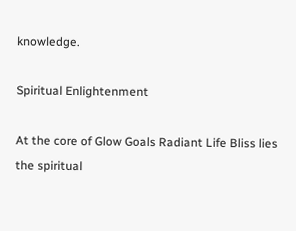knowledge.

Spiritual Enlightenment

At the core of Glow Goals Radiant Life Bliss lies the spiritual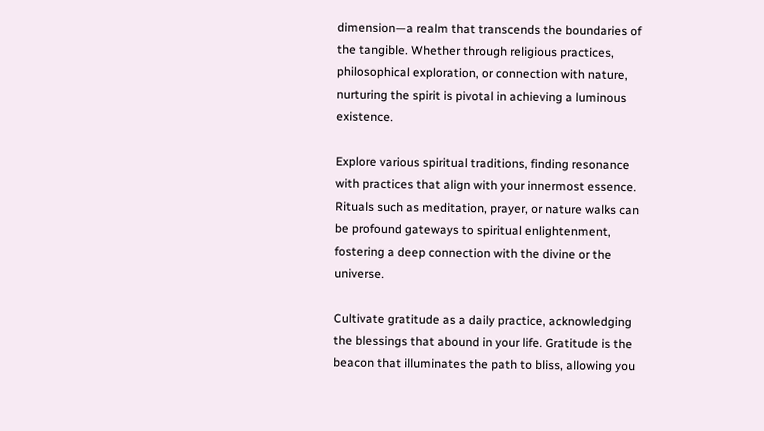dimension—a realm that transcends the boundaries of the tangible. Whether through religious practices, philosophical exploration, or connection with nature, nurturing the spirit is pivotal in achieving a luminous existence.

Explore various spiritual traditions, finding resonance with practices that align with your innermost essence. Rituals such as meditation, prayer, or nature walks can be profound gateways to spiritual enlightenment, fostering a deep connection with the divine or the universe.

Cultivate gratitude as a daily practice, acknowledging the blessings that abound in your life. Gratitude is the beacon that illuminates the path to bliss, allowing you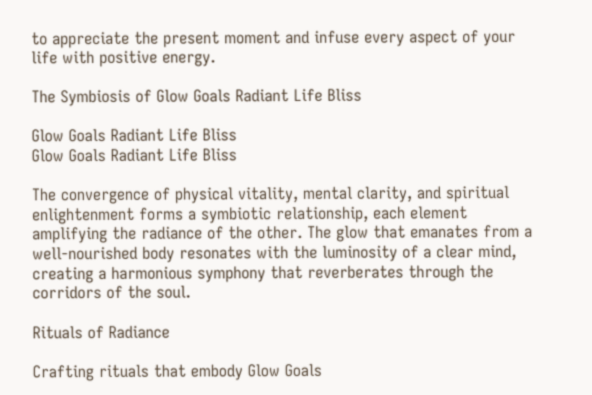to appreciate the present moment and infuse every aspect of your life with positive energy.

The Symbiosis of Glow Goals Radiant Life Bliss

Glow Goals Radiant Life Bliss
Glow Goals Radiant Life Bliss

The convergence of physical vitality, mental clarity, and spiritual enlightenment forms a symbiotic relationship, each element amplifying the radiance of the other. The glow that emanates from a well-nourished body resonates with the luminosity of a clear mind, creating a harmonious symphony that reverberates through the corridors of the soul.

Rituals of Radiance

Crafting rituals that embody Glow Goals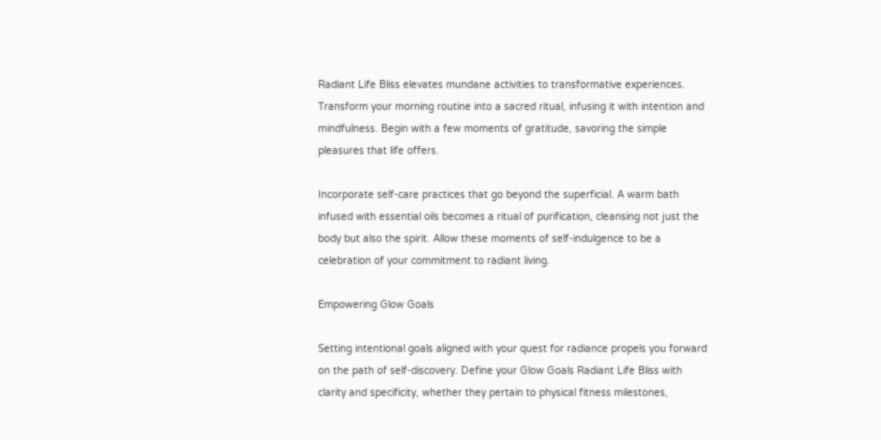Radiant Life Bliss elevates mundane activities to transformative experiences. Transform your morning routine into a sacred ritual, infusing it with intention and mindfulness. Begin with a few moments of gratitude, savoring the simple pleasures that life offers.

Incorporate self-care practices that go beyond the superficial. A warm bath infused with essential oils becomes a ritual of purification, cleansing not just the body but also the spirit. Allow these moments of self-indulgence to be a celebration of your commitment to radiant living.

Empowering Glow Goals

Setting intentional goals aligned with your quest for radiance propels you forward on the path of self-discovery. Define your Glow Goals Radiant Life Bliss with clarity and specificity, whether they pertain to physical fitness milestones,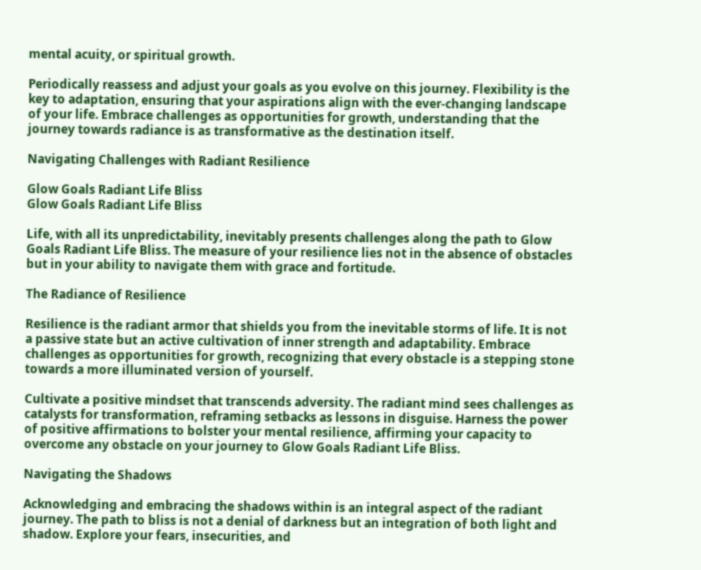mental acuity, or spiritual growth.

Periodically reassess and adjust your goals as you evolve on this journey. Flexibility is the key to adaptation, ensuring that your aspirations align with the ever-changing landscape of your life. Embrace challenges as opportunities for growth, understanding that the journey towards radiance is as transformative as the destination itself.

Navigating Challenges with Radiant Resilience

Glow Goals Radiant Life Bliss
Glow Goals Radiant Life Bliss

Life, with all its unpredictability, inevitably presents challenges along the path to Glow Goals Radiant Life Bliss. The measure of your resilience lies not in the absence of obstacles but in your ability to navigate them with grace and fortitude.

The Radiance of Resilience

Resilience is the radiant armor that shields you from the inevitable storms of life. It is not a passive state but an active cultivation of inner strength and adaptability. Embrace challenges as opportunities for growth, recognizing that every obstacle is a stepping stone towards a more illuminated version of yourself.

Cultivate a positive mindset that transcends adversity. The radiant mind sees challenges as catalysts for transformation, reframing setbacks as lessons in disguise. Harness the power of positive affirmations to bolster your mental resilience, affirming your capacity to overcome any obstacle on your journey to Glow Goals Radiant Life Bliss.

Navigating the Shadows

Acknowledging and embracing the shadows within is an integral aspect of the radiant journey. The path to bliss is not a denial of darkness but an integration of both light and shadow. Explore your fears, insecurities, and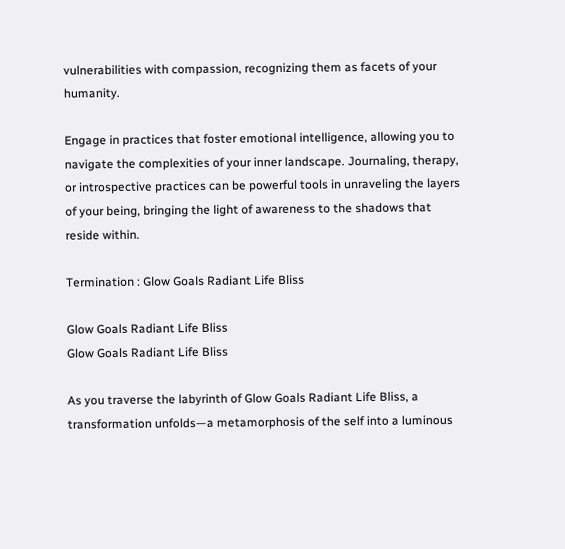vulnerabilities with compassion, recognizing them as facets of your humanity.

Engage in practices that foster emotional intelligence, allowing you to navigate the complexities of your inner landscape. Journaling, therapy, or introspective practices can be powerful tools in unraveling the layers of your being, bringing the light of awareness to the shadows that reside within.

Termination : Glow Goals Radiant Life Bliss

Glow Goals Radiant Life Bliss
Glow Goals Radiant Life Bliss

As you traverse the labyrinth of Glow Goals Radiant Life Bliss, a transformation unfolds—a metamorphosis of the self into a luminous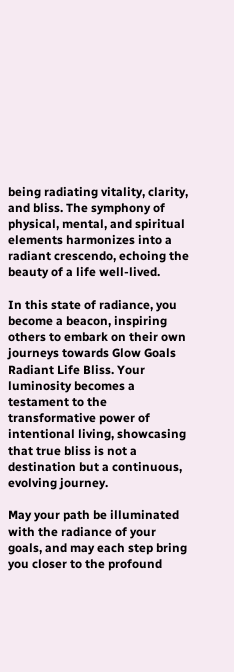being radiating vitality, clarity, and bliss. The symphony of physical, mental, and spiritual elements harmonizes into a radiant crescendo, echoing the beauty of a life well-lived.

In this state of radiance, you become a beacon, inspiring others to embark on their own journeys towards Glow Goals Radiant Life Bliss. Your luminosity becomes a testament to the transformative power of intentional living, showcasing that true bliss is not a destination but a continuous, evolving journey.

May your path be illuminated with the radiance of your goals, and may each step bring you closer to the profound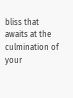bliss that awaits at the culmination of your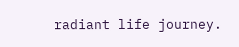radiant life journey.